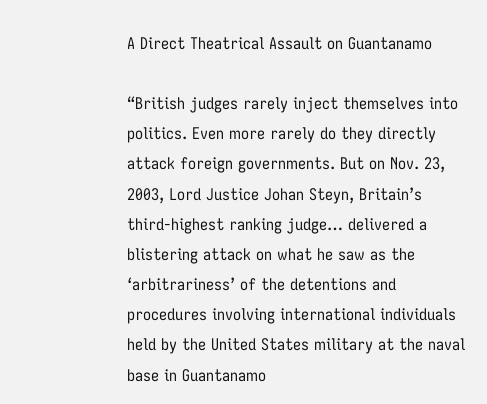A Direct Theatrical Assault on Guantanamo

“British judges rarely inject themselves into politics. Even more rarely do they directly attack foreign governments. But on Nov. 23, 2003, Lord Justice Johan Steyn, Britain’s third-highest ranking judge… delivered a blistering attack on what he saw as the ‘arbitrariness’ of the detentions and procedures involving international individuals held by the United States military at the naval base in Guantanamo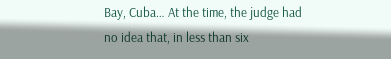Bay, Cuba… At the time, the judge had no idea that, in less than six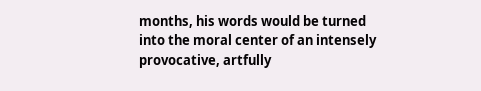months, his words would be turned into the moral center of an intensely provocative, artfully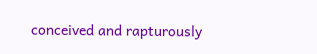conceived and rapturously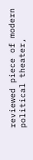reviewed piece of modern political theater,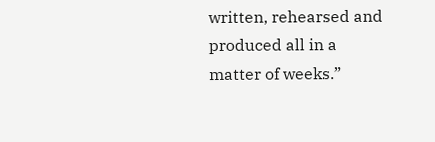written, rehearsed and produced all in a matter of weeks.”